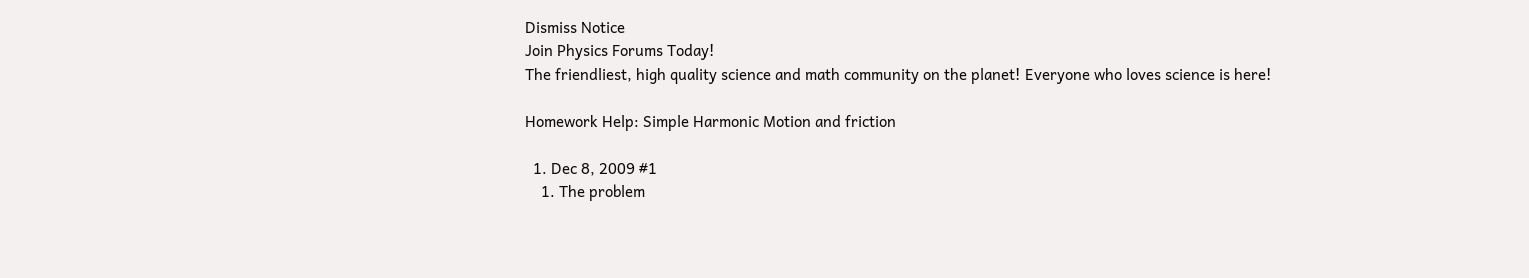Dismiss Notice
Join Physics Forums Today!
The friendliest, high quality science and math community on the planet! Everyone who loves science is here!

Homework Help: Simple Harmonic Motion and friction

  1. Dec 8, 2009 #1
    1. The problem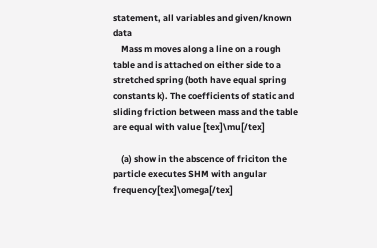statement, all variables and given/known data
    Mass m moves along a line on a rough table and is attached on either side to a stretched spring (both have equal spring constants k). The coefficients of static and sliding friction between mass and the table are equal with value [tex]\mu[/tex]

    (a) show in the abscence of friciton the particle executes SHM with angular frequency[tex]\omega[/tex]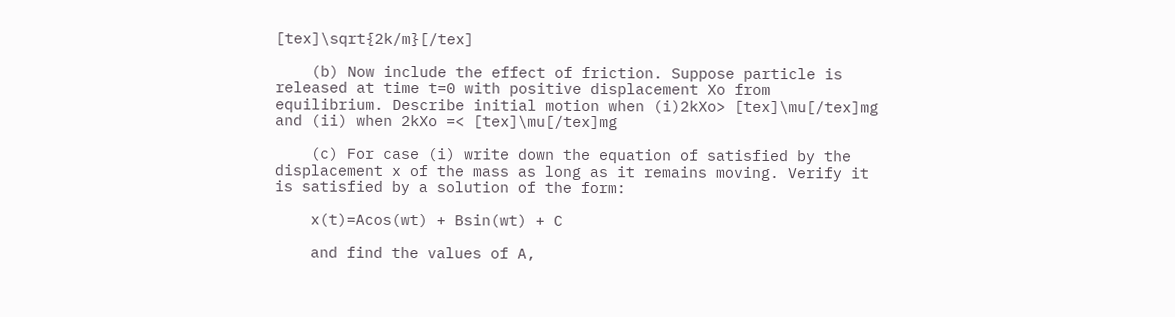[tex]\sqrt{2k/m}[/tex]

    (b) Now include the effect of friction. Suppose particle is released at time t=0 with positive displacement Xo from equilibrium. Describe initial motion when (i)2kXo> [tex]\mu[/tex]mg and (ii) when 2kXo =< [tex]\mu[/tex]mg

    (c) For case (i) write down the equation of satisfied by the displacement x of the mass as long as it remains moving. Verify it is satisfied by a solution of the form:

    x(t)=Acos(wt) + Bsin(wt) + C

    and find the values of A,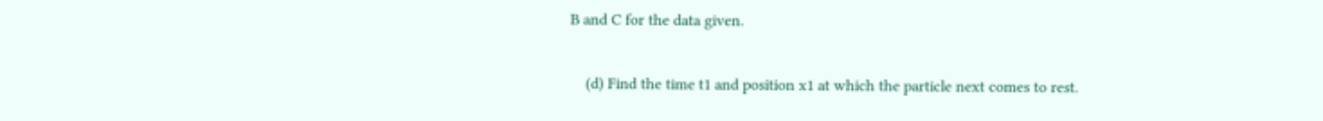B and C for the data given.

    (d) Find the time t1 and position x1 at which the particle next comes to rest.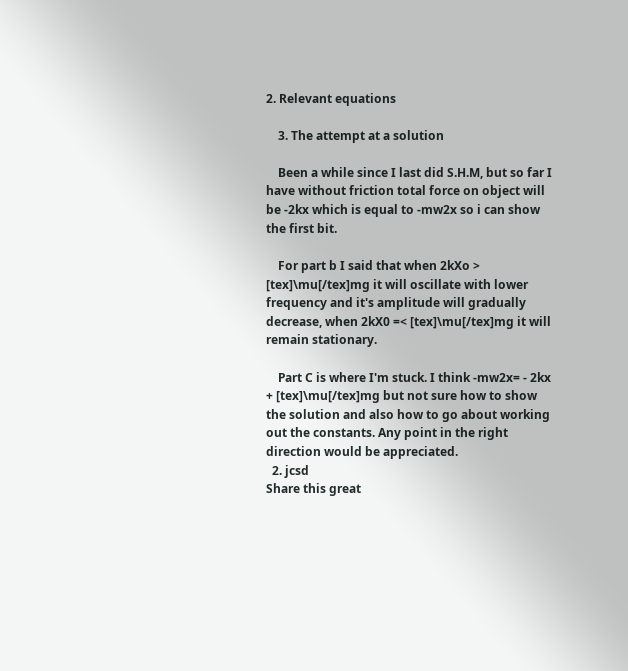2. Relevant equations

    3. The attempt at a solution

    Been a while since I last did S.H.M, but so far I have without friction total force on object will be -2kx which is equal to -mw2x so i can show the first bit.

    For part b I said that when 2kXo > [tex]\mu[/tex]mg it will oscillate with lower frequency and it's amplitude will gradually decrease, when 2kX0 =< [tex]\mu[/tex]mg it will remain stationary.

    Part C is where I'm stuck. I think -mw2x= - 2kx + [tex]\mu[/tex]mg but not sure how to show the solution and also how to go about working out the constants. Any point in the right direction would be appreciated.
  2. jcsd
Share this great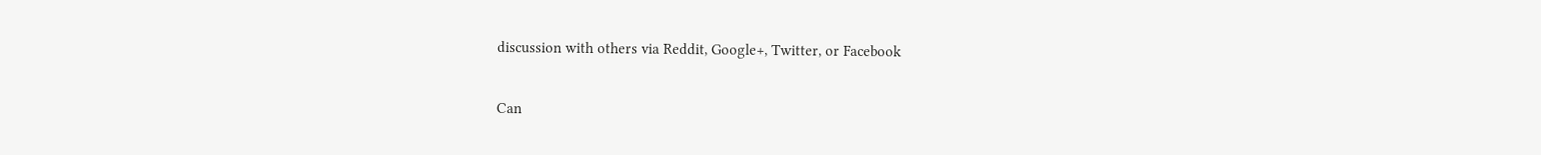discussion with others via Reddit, Google+, Twitter, or Facebook

Can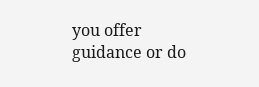you offer guidance or do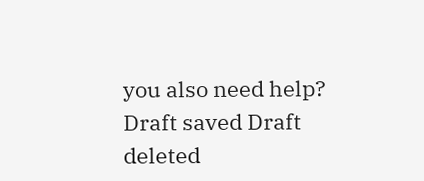you also need help?
Draft saved Draft deleted